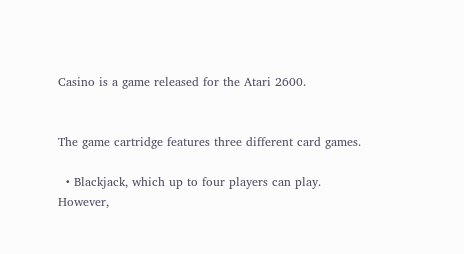Casino is a game released for the Atari 2600.


The game cartridge features three different card games.

  • Blackjack, which up to four players can play. However,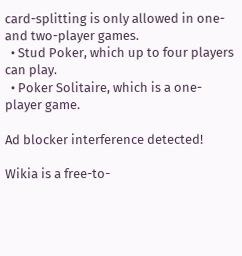card-splitting is only allowed in one- and two-player games.
  • Stud Poker, which up to four players can play.
  • Poker Solitaire, which is a one-player game.

Ad blocker interference detected!

Wikia is a free-to-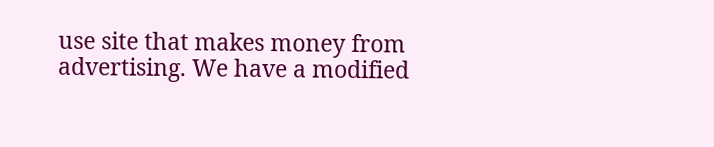use site that makes money from advertising. We have a modified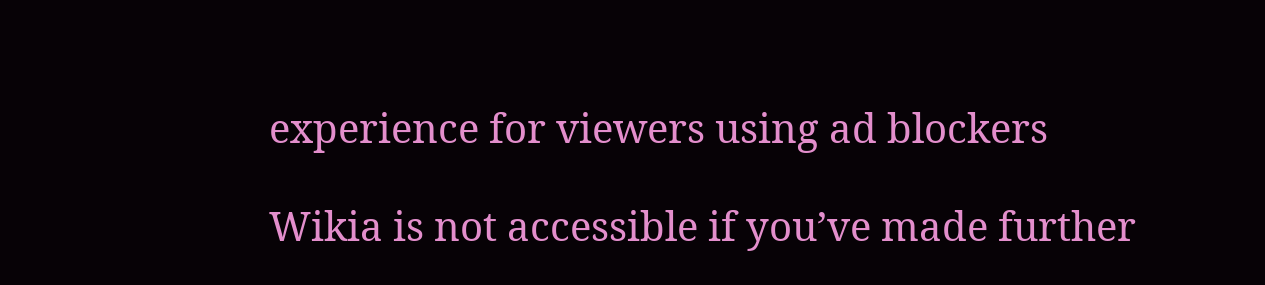experience for viewers using ad blockers

Wikia is not accessible if you’ve made further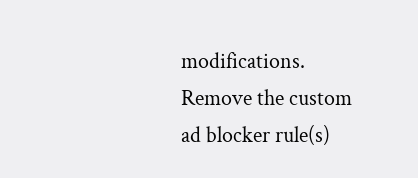modifications. Remove the custom ad blocker rule(s)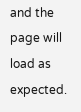and the page will load as expected.